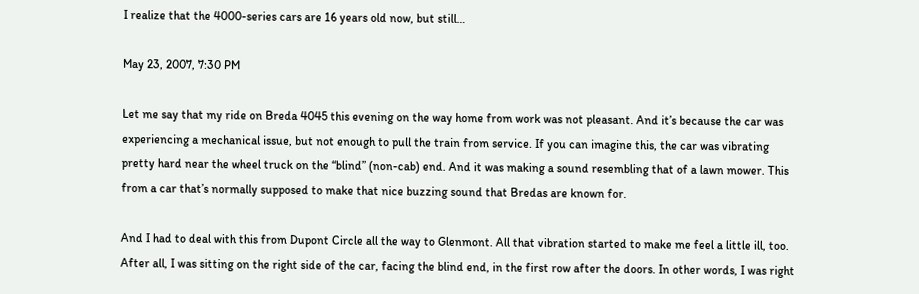I realize that the 4000-series cars are 16 years old now, but still…

May 23, 2007, 7:30 PM

Let me say that my ride on Breda 4045 this evening on the way home from work was not pleasant. And it’s because the car was experiencing a mechanical issue, but not enough to pull the train from service. If you can imagine this, the car was vibrating pretty hard near the wheel truck on the “blind” (non-cab) end. And it was making a sound resembling that of a lawn mower. This from a car that’s normally supposed to make that nice buzzing sound that Bredas are known for.

And I had to deal with this from Dupont Circle all the way to Glenmont. All that vibration started to make me feel a little ill, too. After all, I was sitting on the right side of the car, facing the blind end, in the first row after the doors. In other words, I was right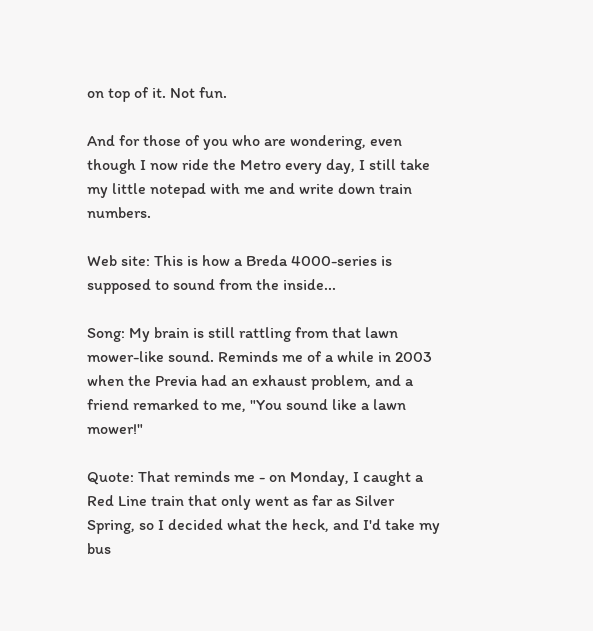on top of it. Not fun.

And for those of you who are wondering, even though I now ride the Metro every day, I still take my little notepad with me and write down train numbers.

Web site: This is how a Breda 4000-series is supposed to sound from the inside...

Song: My brain is still rattling from that lawn mower-like sound. Reminds me of a while in 2003 when the Previa had an exhaust problem, and a friend remarked to me, "You sound like a lawn mower!"

Quote: That reminds me - on Monday, I caught a Red Line train that only went as far as Silver Spring, so I decided what the heck, and I'd take my bus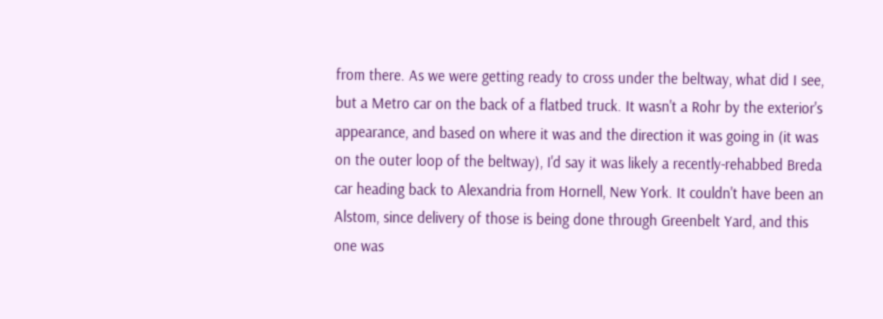from there. As we were getting ready to cross under the beltway, what did I see, but a Metro car on the back of a flatbed truck. It wasn't a Rohr by the exterior's appearance, and based on where it was and the direction it was going in (it was on the outer loop of the beltway), I'd say it was likely a recently-rehabbed Breda car heading back to Alexandria from Hornell, New York. It couldn't have been an Alstom, since delivery of those is being done through Greenbelt Yard, and this one was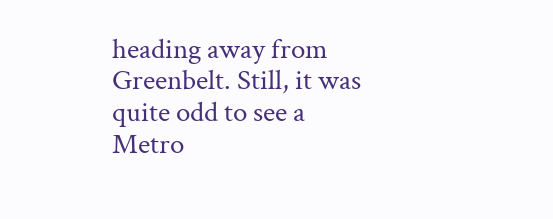heading away from Greenbelt. Still, it was quite odd to see a Metro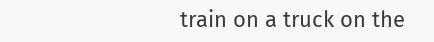train on a truck on the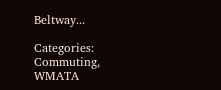Beltway...

Categories: Commuting, WMATA